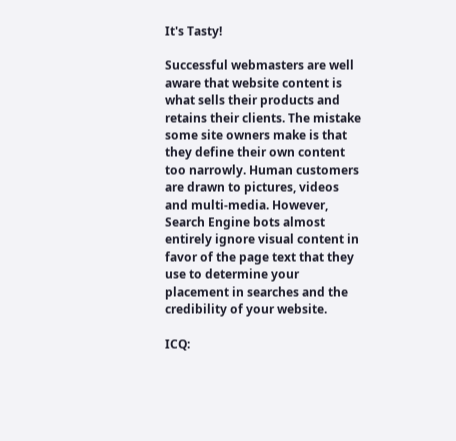It's Tasty!

Successful webmasters are well aware that website content is what sells their products and retains their clients. The mistake some site owners make is that they define their own content too narrowly. Human customers are drawn to pictures, videos and multi-media. However, Search Engine bots almost entirely ignore visual content in favor of the page text that they use to determine your placement in searches and the credibility of your website.

ICQ: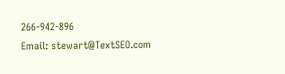266-942-896
Email: stewart@TextSEO.com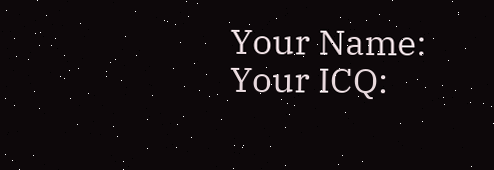Your Name:
Your ICQ: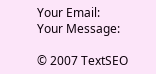Your Email:
Your Message:

© 2007 TextSEO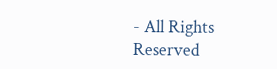- All Rights Reserved